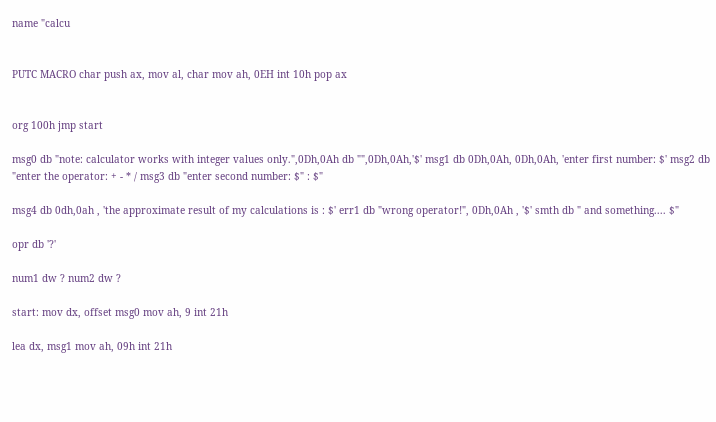name "calcu


PUTC MACRO char push ax, mov al, char mov ah, 0EH int 10h pop ax


org 100h jmp start

msg0 db "note: calculator works with integer values only.",0Dh,0Ah db "",0Dh,0Ah,'$' msg1 db 0Dh,0Ah, 0Dh,0Ah, 'enter first number: $' msg2 db "enter the operator: + - * / msg3 db "enter second number: $" : $"

msg4 db 0dh,0ah , 'the approximate result of my calculations is : $' err1 db "wrong operator!", 0Dh,0Ah , '$' smth db " and something.... $"

opr db '?'

num1 dw ? num2 dw ?

start: mov dx, offset msg0 mov ah, 9 int 21h

lea dx, msg1 mov ah, 09h int 21h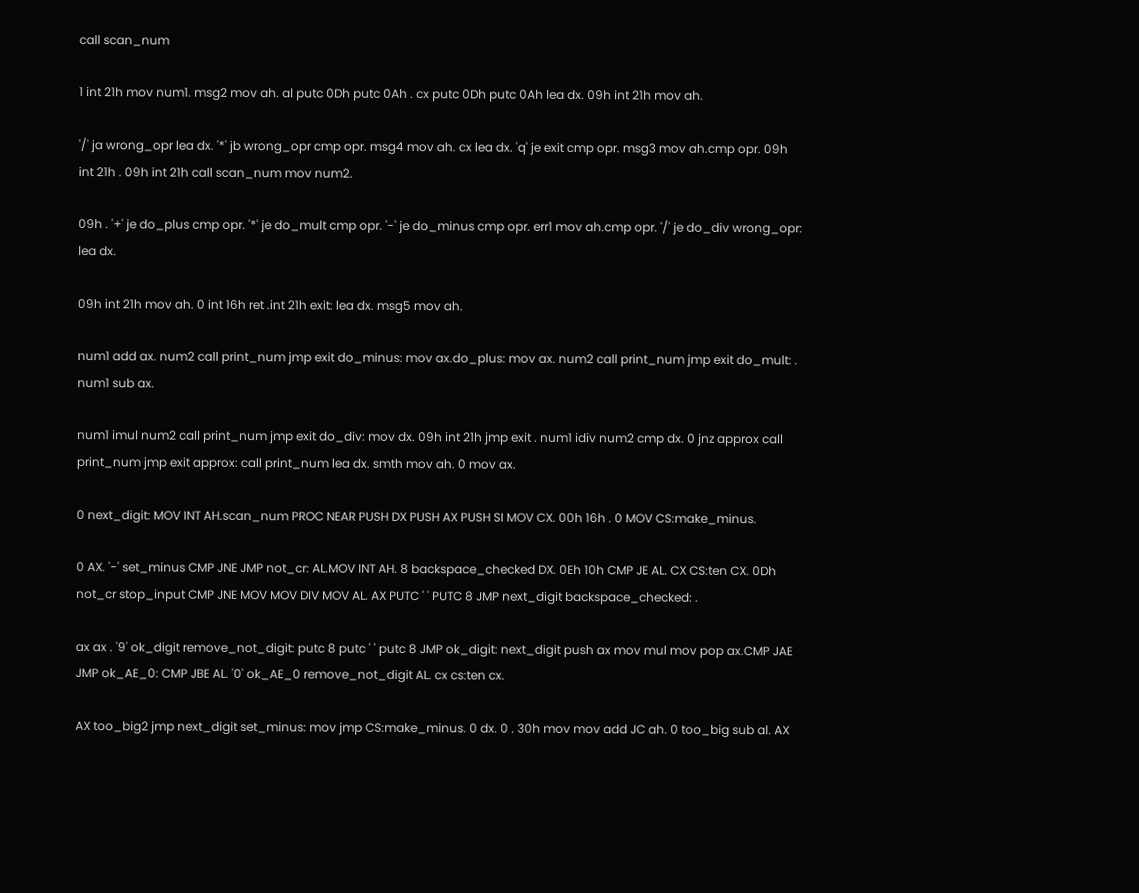call scan_num

1 int 21h mov num1. msg2 mov ah. al putc 0Dh putc 0Ah . cx putc 0Dh putc 0Ah lea dx. 09h int 21h mov ah.

'/' ja wrong_opr lea dx. '*' jb wrong_opr cmp opr. msg4 mov ah. cx lea dx. 'q' je exit cmp opr. msg3 mov ah.cmp opr. 09h int 21h . 09h int 21h call scan_num mov num2.

09h . '+' je do_plus cmp opr. '*' je do_mult cmp opr. '-' je do_minus cmp opr. err1 mov ah.cmp opr. '/' je do_div wrong_opr: lea dx.

09h int 21h mov ah. 0 int 16h ret .int 21h exit: lea dx. msg5 mov ah.

num1 add ax. num2 call print_num jmp exit do_minus: mov ax.do_plus: mov ax. num2 call print_num jmp exit do_mult: . num1 sub ax.

num1 imul num2 call print_num jmp exit do_div: mov dx. 09h int 21h jmp exit . num1 idiv num2 cmp dx. 0 jnz approx call print_num jmp exit approx: call print_num lea dx. smth mov ah. 0 mov ax.

0 next_digit: MOV INT AH.scan_num PROC NEAR PUSH DX PUSH AX PUSH SI MOV CX. 00h 16h . 0 MOV CS:make_minus.

0 AX. '-' set_minus CMP JNE JMP not_cr: AL.MOV INT AH. 8 backspace_checked DX. 0Eh 10h CMP JE AL. CX CS:ten CX. 0Dh not_cr stop_input CMP JNE MOV MOV DIV MOV AL. AX PUTC ' ' PUTC 8 JMP next_digit backspace_checked: .

ax ax . '9' ok_digit remove_not_digit: putc 8 putc ' ' putc 8 JMP ok_digit: next_digit push ax mov mul mov pop ax.CMP JAE JMP ok_AE_0: CMP JBE AL. '0' ok_AE_0 remove_not_digit AL. cx cs:ten cx.

AX too_big2 jmp next_digit set_minus: mov jmp CS:make_minus. 0 dx. 0 . 30h mov mov add JC ah. 0 too_big sub al. AX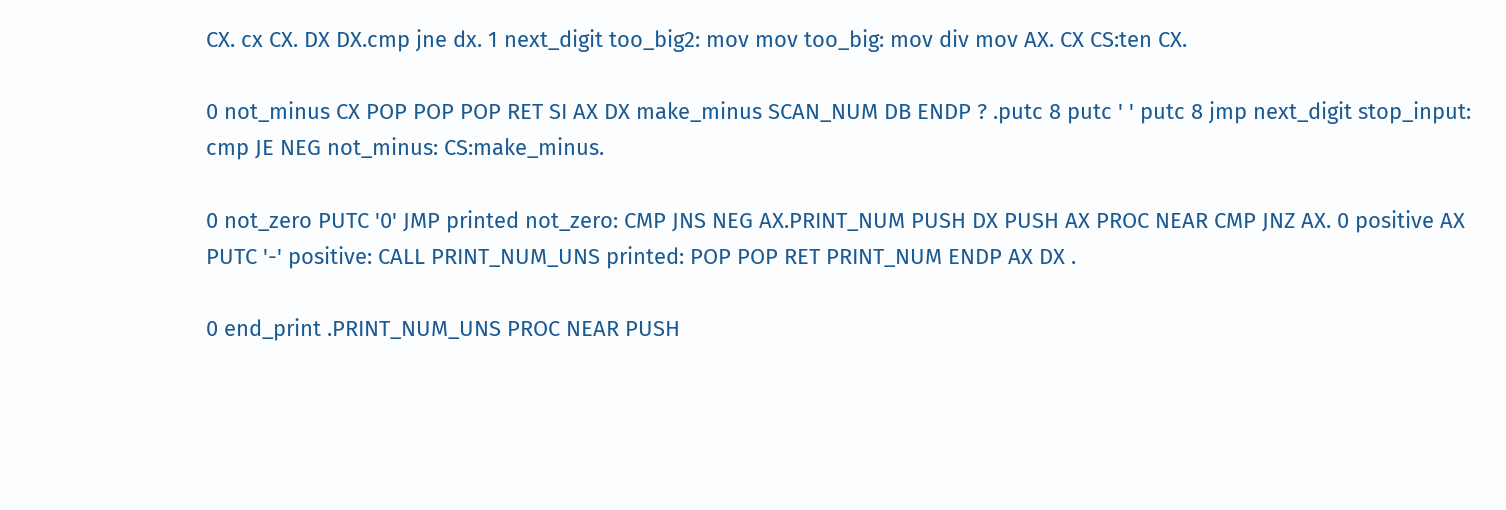CX. cx CX. DX DX.cmp jne dx. 1 next_digit too_big2: mov mov too_big: mov div mov AX. CX CS:ten CX.

0 not_minus CX POP POP POP RET SI AX DX make_minus SCAN_NUM DB ENDP ? .putc 8 putc ' ' putc 8 jmp next_digit stop_input: cmp JE NEG not_minus: CS:make_minus.

0 not_zero PUTC '0' JMP printed not_zero: CMP JNS NEG AX.PRINT_NUM PUSH DX PUSH AX PROC NEAR CMP JNZ AX. 0 positive AX PUTC '-' positive: CALL PRINT_NUM_UNS printed: POP POP RET PRINT_NUM ENDP AX DX .

0 end_print .PRINT_NUM_UNS PROC NEAR PUSH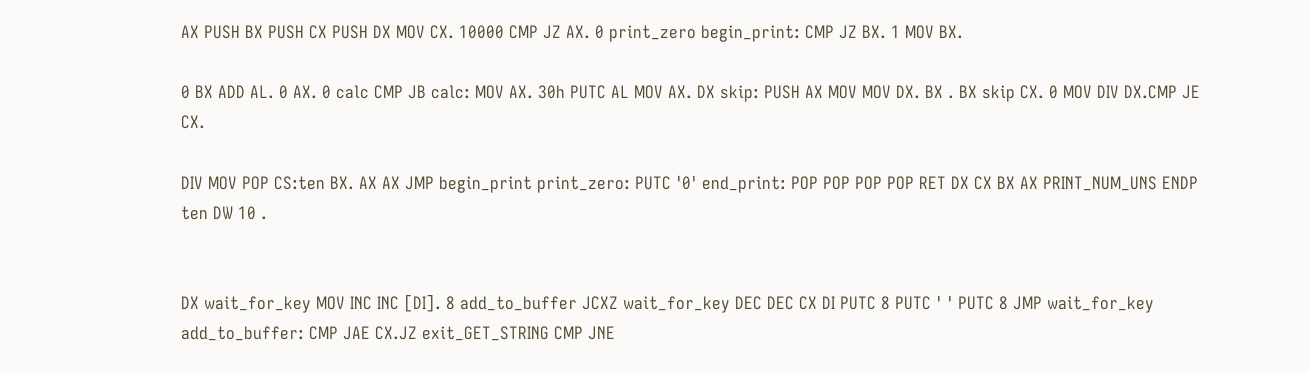AX PUSH BX PUSH CX PUSH DX MOV CX. 10000 CMP JZ AX. 0 print_zero begin_print: CMP JZ BX. 1 MOV BX.

0 BX ADD AL. 0 AX. 0 calc CMP JB calc: MOV AX. 30h PUTC AL MOV AX. DX skip: PUSH AX MOV MOV DX. BX . BX skip CX. 0 MOV DIV DX.CMP JE CX.

DIV MOV POP CS:ten BX. AX AX JMP begin_print print_zero: PUTC '0' end_print: POP POP POP POP RET DX CX BX AX PRINT_NUM_UNS ENDP ten DW 10 .


DX wait_for_key MOV INC INC [DI]. 8 add_to_buffer JCXZ wait_for_key DEC DEC CX DI PUTC 8 PUTC ' ' PUTC 8 JMP wait_for_key add_to_buffer: CMP JAE CX.JZ exit_GET_STRING CMP JNE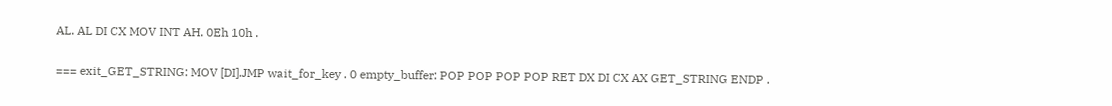AL. AL DI CX MOV INT AH. 0Eh 10h .

=== exit_GET_STRING: MOV [DI].JMP wait_for_key . 0 empty_buffer: POP POP POP POP RET DX DI CX AX GET_STRING ENDP .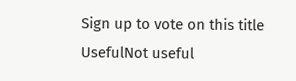Sign up to vote on this title
UsefulNot useful